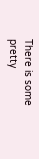There is some pretty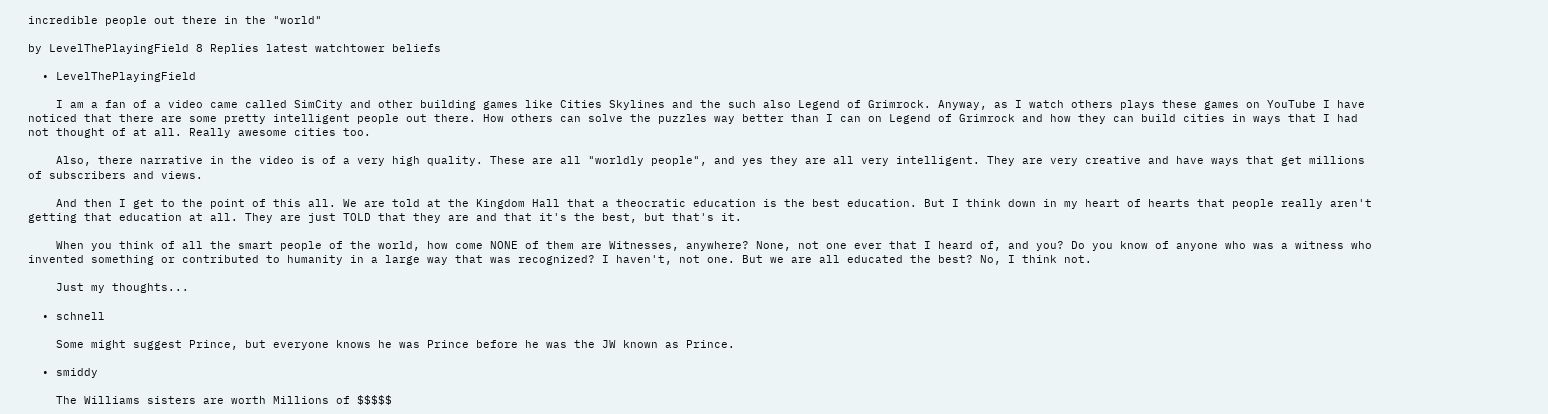incredible people out there in the "world"

by LevelThePlayingField 8 Replies latest watchtower beliefs

  • LevelThePlayingField

    I am a fan of a video came called SimCity and other building games like Cities Skylines and the such also Legend of Grimrock. Anyway, as I watch others plays these games on YouTube I have noticed that there are some pretty intelligent people out there. How others can solve the puzzles way better than I can on Legend of Grimrock and how they can build cities in ways that I had not thought of at all. Really awesome cities too.

    Also, there narrative in the video is of a very high quality. These are all "worldly people", and yes they are all very intelligent. They are very creative and have ways that get millions of subscribers and views.

    And then I get to the point of this all. We are told at the Kingdom Hall that a theocratic education is the best education. But I think down in my heart of hearts that people really aren't getting that education at all. They are just TOLD that they are and that it's the best, but that's it.

    When you think of all the smart people of the world, how come NONE of them are Witnesses, anywhere? None, not one ever that I heard of, and you? Do you know of anyone who was a witness who invented something or contributed to humanity in a large way that was recognized? I haven't, not one. But we are all educated the best? No, I think not.

    Just my thoughts...

  • schnell

    Some might suggest Prince, but everyone knows he was Prince before he was the JW known as Prince.

  • smiddy

    The Williams sisters are worth Millions of $$$$$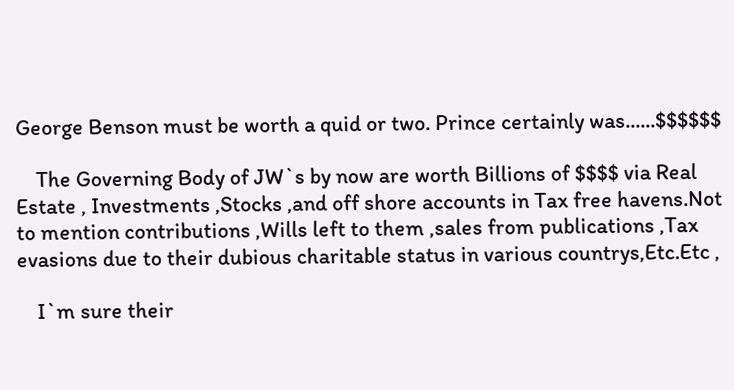George Benson must be worth a quid or two. Prince certainly was......$$$$$$

    The Governing Body of JW`s by now are worth Billions of $$$$ via Real Estate , Investments ,Stocks ,and off shore accounts in Tax free havens.Not to mention contributions ,Wills left to them ,sales from publications ,Tax evasions due to their dubious charitable status in various countrys,Etc.Etc ,

    I`m sure their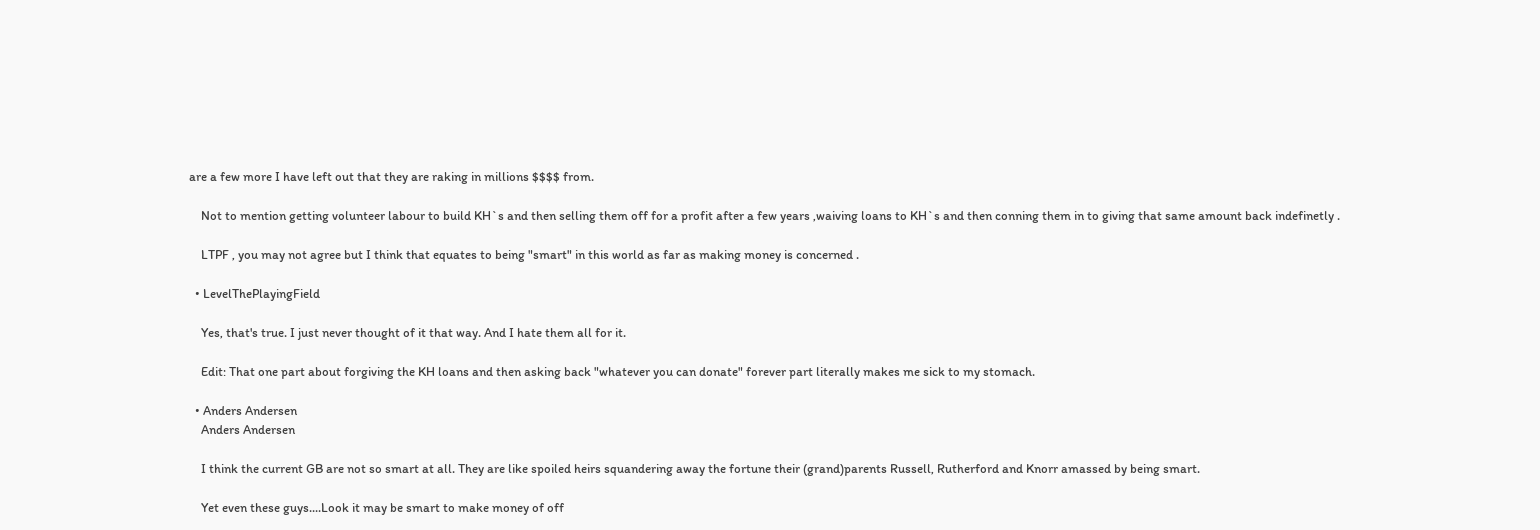are a few more I have left out that they are raking in millions $$$$ from.

    Not to mention getting volunteer labour to build KH`s and then selling them off for a profit after a few years ,waiving loans to KH`s and then conning them in to giving that same amount back indefinetly .

    LTPF , you may not agree but I think that equates to being "smart" in this world as far as making money is concerned .

  • LevelThePlayingField

    Yes, that's true. I just never thought of it that way. And I hate them all for it.

    Edit: That one part about forgiving the KH loans and then asking back "whatever you can donate" forever part literally makes me sick to my stomach.

  • Anders Andersen
    Anders Andersen

    I think the current GB are not so smart at all. They are like spoiled heirs squandering away the fortune their (grand)parents Russell, Rutherford and Knorr amassed by being smart.

    Yet even these guys....Look it may be smart to make money of off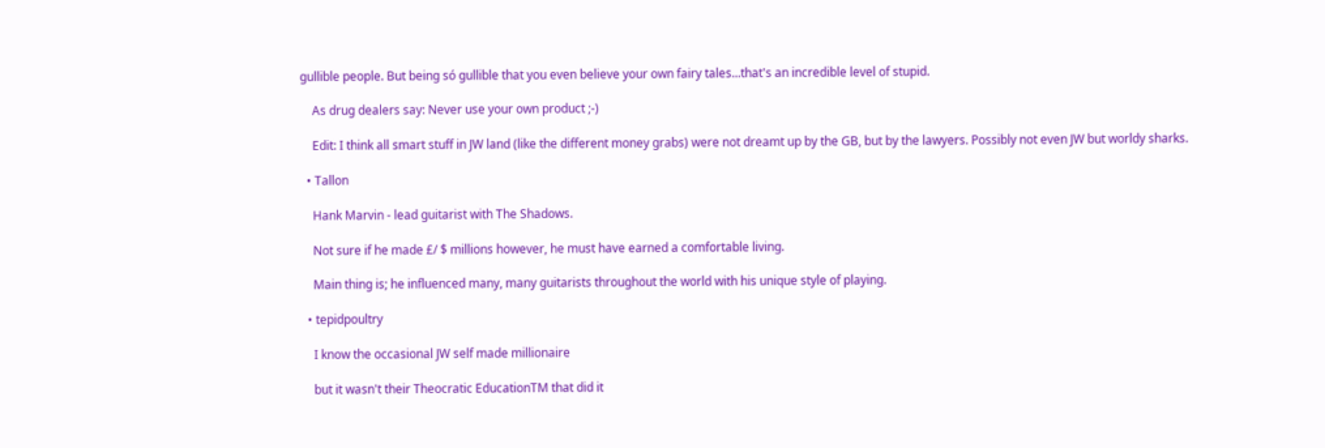gullible people. But being só gullible that you even believe your own fairy tales...that's an incredible level of stupid.

    As drug dealers say: Never use your own product ;-)

    Edit: I think all smart stuff in JW land (like the different money grabs) were not dreamt up by the GB, but by the lawyers. Possibly not even JW but worldy sharks.

  • Tallon

    Hank Marvin - lead guitarist with The Shadows.

    Not sure if he made £/ $ millions however, he must have earned a comfortable living.

    Main thing is; he influenced many, many guitarists throughout the world with his unique style of playing.

  • tepidpoultry

    I know the occasional JW self made millionaire

    but it wasn't their Theocratic EducationTM that did it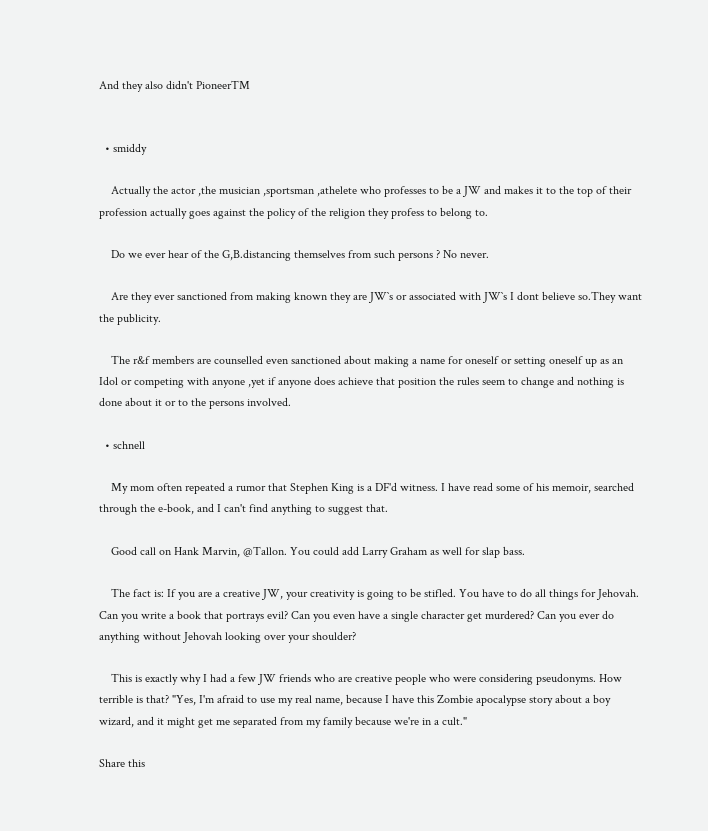And they also didn't PioneerTM


  • smiddy

    Actually the actor ,the musician ,sportsman ,athelete who professes to be a JW and makes it to the top of their profession actually goes against the policy of the religion they profess to belong to.

    Do we ever hear of the G,B.distancing themselves from such persons ? No never.

    Are they ever sanctioned from making known they are JW`s or associated with JW`s I dont believe so.They want the publicity.

    The r&f members are counselled even sanctioned about making a name for oneself or setting oneself up as an Idol or competing with anyone ,yet if anyone does achieve that position the rules seem to change and nothing is done about it or to the persons involved.

  • schnell

    My mom often repeated a rumor that Stephen King is a DF'd witness. I have read some of his memoir, searched through the e-book, and I can't find anything to suggest that.

    Good call on Hank Marvin, @Tallon. You could add Larry Graham as well for slap bass.

    The fact is: If you are a creative JW, your creativity is going to be stifled. You have to do all things for Jehovah. Can you write a book that portrays evil? Can you even have a single character get murdered? Can you ever do anything without Jehovah looking over your shoulder?

    This is exactly why I had a few JW friends who are creative people who were considering pseudonyms. How terrible is that? "Yes, I'm afraid to use my real name, because I have this Zombie apocalypse story about a boy wizard, and it might get me separated from my family because we're in a cult."

Share this